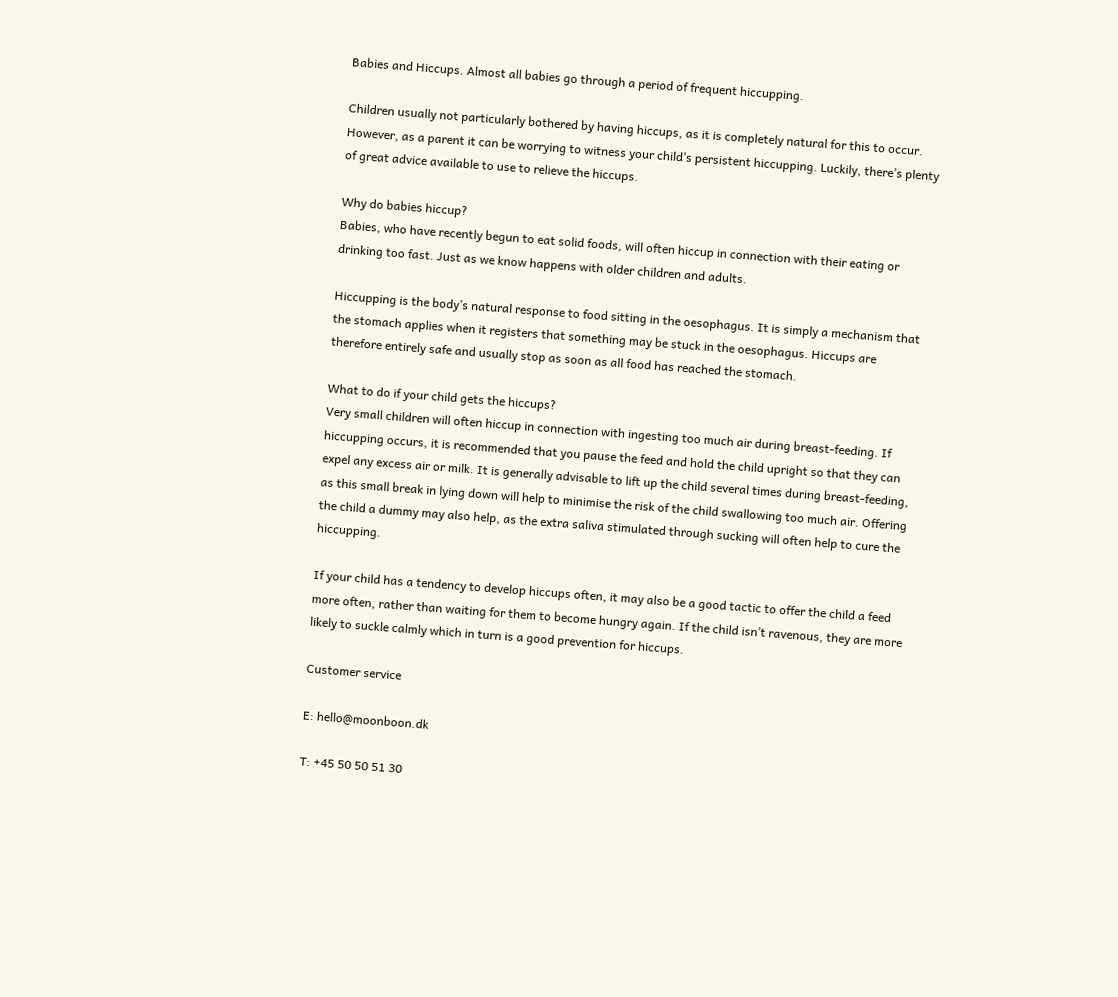Babies and Hiccups. Almost all babies go through a period of frequent hiccupping.

Children usually not particularly bothered by having hiccups, as it is completely natural for this to occur. However, as a parent it can be worrying to witness your child’s persistent hiccupping. Luckily, there’s plenty of great advice available to use to relieve the hiccups.

Why do babies hiccup?
Babies, who have recently begun to eat solid foods, will often hiccup in connection with their eating or drinking too fast. Just as we know happens with older children and adults.

Hiccupping is the body’s natural response to food sitting in the oesophagus. It is simply a mechanism that the stomach applies when it registers that something may be stuck in the oesophagus. Hiccups are therefore entirely safe and usually stop as soon as all food has reached the stomach.

What to do if your child gets the hiccups?
Very small children will often hiccup in connection with ingesting too much air during breast-feeding. If hiccupping occurs, it is recommended that you pause the feed and hold the child upright so that they can expel any excess air or milk. It is generally advisable to lift up the child several times during breast-feeding, as this small break in lying down will help to minimise the risk of the child swallowing too much air. Offering the child a dummy may also help, as the extra saliva stimulated through sucking will often help to cure the hiccupping.

If your child has a tendency to develop hiccups often, it may also be a good tactic to offer the child a feed more often, rather than waiting for them to become hungry again. If the child isn’t ravenous, they are more likely to suckle calmly which in turn is a good prevention for hiccups.

Customer service

E: hello@moonboon.dk

T: +45 50 50 51 30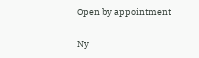Open by appointment

Ny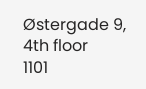Østergade 9, 4th floor
1101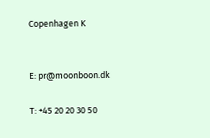Copenhagen K


E: pr@moonboon.dk

T: +45 20 20 30 50